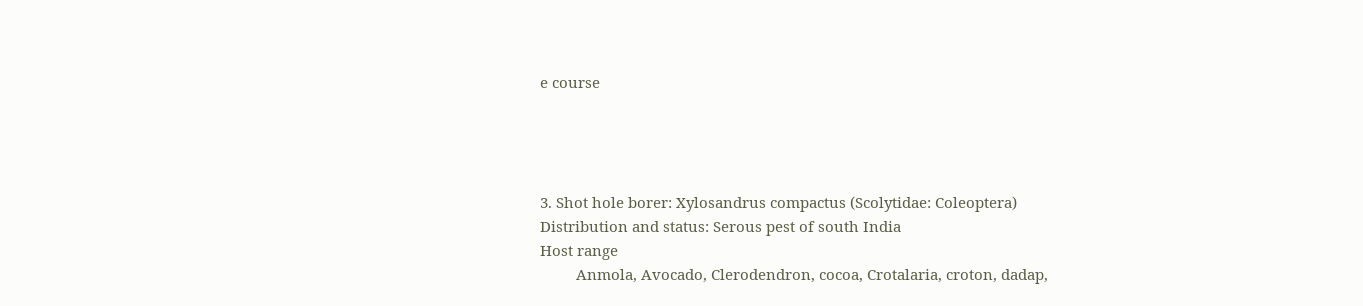e course




3. Shot hole borer: Xylosandrus compactus (Scolytidae: Coleoptera)
Distribution and status: Serous pest of south India
Host range
         Anmola, Avocado, Clerodendron, cocoa, Crotalaria, croton, dadap,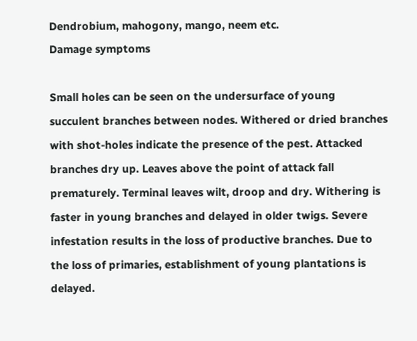Dendrobium, mahogony, mango, neem etc.
Damage symptoms

Small holes can be seen on the undersurface of young succulent branches between nodes. Withered or dried branches with shot-holes indicate the presence of the pest. Attacked branches dry up. Leaves above the point of attack fall prematurely. Terminal leaves wilt, droop and dry. Withering is faster in young branches and delayed in older twigs. Severe infestation results in the loss of productive branches. Due to the loss of primaries, establishment of young plantations is delayed.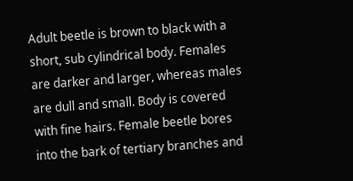Adult beetle is brown to black with a short, sub cylindrical body. Females are darker and larger, whereas males are dull and small. Body is covered with fine hairs. Female beetle bores into the bark of tertiary branches and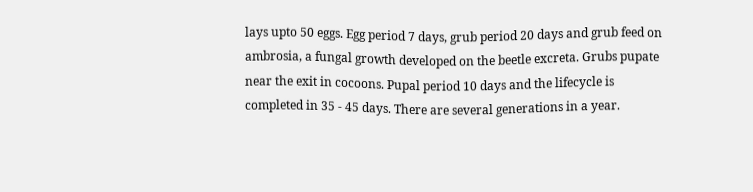lays upto 50 eggs. Egg period 7 days, grub period 20 days and grub feed on ambrosia, a fungal growth developed on the beetle excreta. Grubs pupate near the exit in cocoons. Pupal period 10 days and the lifecycle is completed in 35 - 45 days. There are several generations in a year.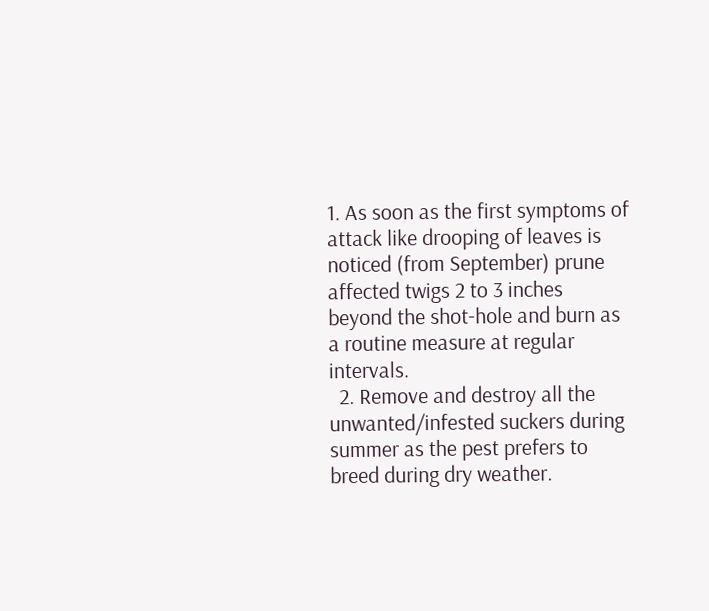1. As soon as the first symptoms of attack like drooping of leaves is noticed (from September) prune affected twigs 2 to 3 inches beyond the shot-hole and burn as a routine measure at regular intervals.
  2. Remove and destroy all the unwanted/infested suckers during summer as the pest prefers to breed during dry weather.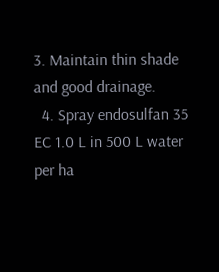3. Maintain thin shade and good drainage.
  4. Spray endosulfan 35 EC 1.0 L in 500 L water per ha